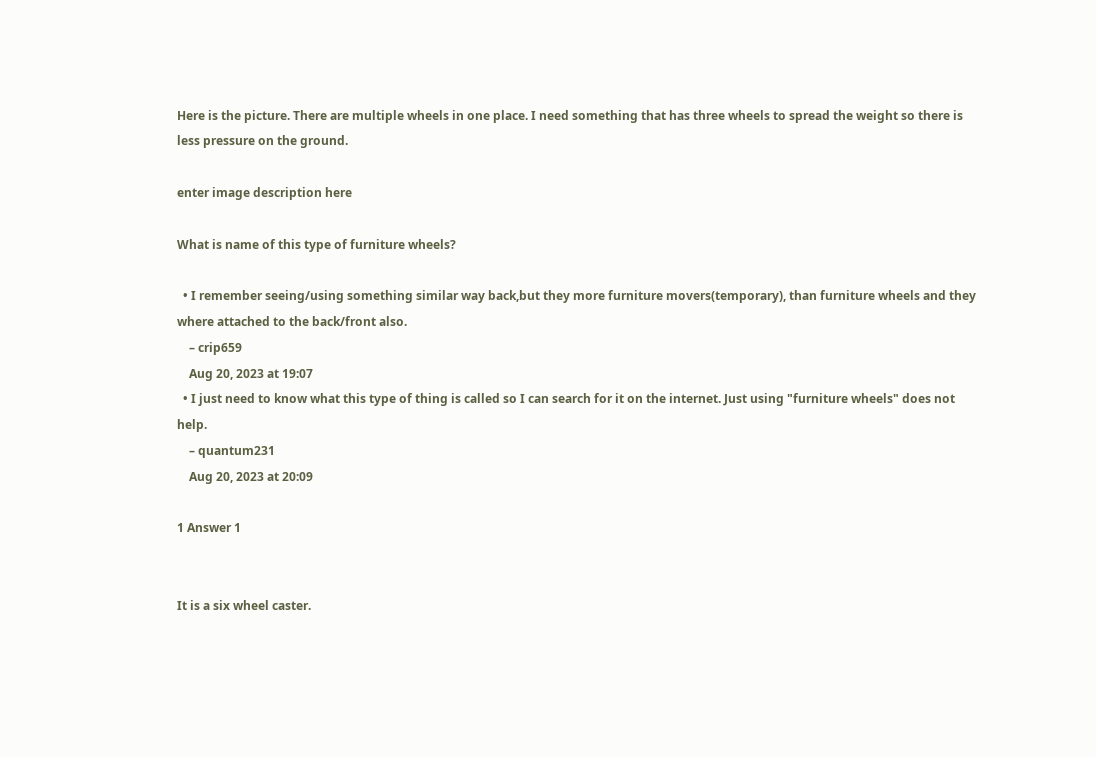Here is the picture. There are multiple wheels in one place. I need something that has three wheels to spread the weight so there is less pressure on the ground.

enter image description here

What is name of this type of furniture wheels?

  • I remember seeing/using something similar way back,but they more furniture movers(temporary), than furniture wheels and they where attached to the back/front also.
    – crip659
    Aug 20, 2023 at 19:07
  • I just need to know what this type of thing is called so I can search for it on the internet. Just using "furniture wheels" does not help.
    – quantum231
    Aug 20, 2023 at 20:09

1 Answer 1


It is a six wheel caster.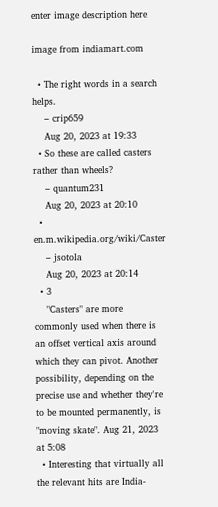enter image description here

image from indiamart.com

  • The right words in a search helps.
    – crip659
    Aug 20, 2023 at 19:33
  • So these are called casters rather than wheels?
    – quantum231
    Aug 20, 2023 at 20:10
  • en.m.wikipedia.org/wiki/Caster
    – jsotola
    Aug 20, 2023 at 20:14
  • 3
    "Casters" are more commonly used when there is an offset vertical axis around which they can pivot. Another possibility, depending on the precise use and whether they're to be mounted permanently, is "moving skate". Aug 21, 2023 at 5:08
  • Interesting that virtually all the relevant hits are India-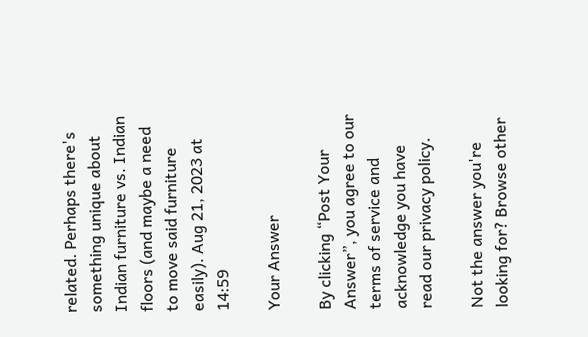related. Perhaps there's something unique about Indian furniture vs. Indian floors (and maybe a need to move said furniture easily). Aug 21, 2023 at 14:59

Your Answer

By clicking “Post Your Answer”, you agree to our terms of service and acknowledge you have read our privacy policy.

Not the answer you're looking for? Browse other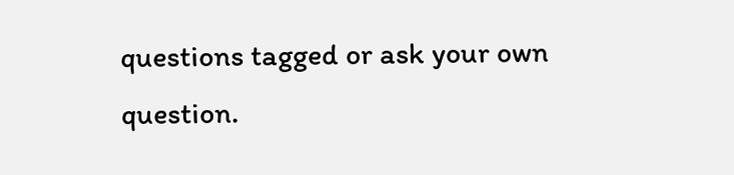questions tagged or ask your own question.